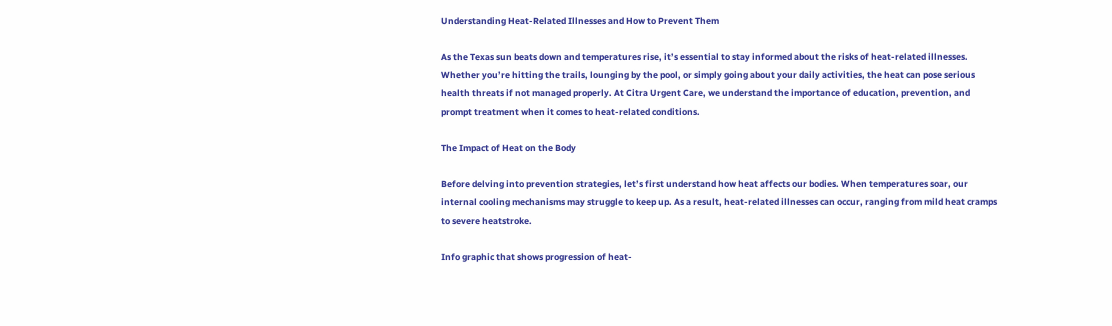Understanding Heat-Related Illnesses and How to Prevent Them

As the Texas sun beats down and temperatures rise, it’s essential to stay informed about the risks of heat-related illnesses. Whether you’re hitting the trails, lounging by the pool, or simply going about your daily activities, the heat can pose serious health threats if not managed properly. At Citra Urgent Care, we understand the importance of education, prevention, and prompt treatment when it comes to heat-related conditions.

The Impact of Heat on the Body

Before delving into prevention strategies, let’s first understand how heat affects our bodies. When temperatures soar, our internal cooling mechanisms may struggle to keep up. As a result, heat-related illnesses can occur, ranging from mild heat cramps to severe heatstroke.

Info graphic that shows progression of heat-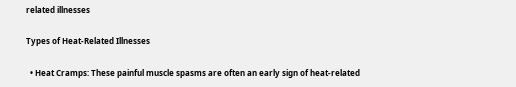related illnesses

Types of Heat-Related Illnesses

  • Heat Cramps: These painful muscle spasms are often an early sign of heat-related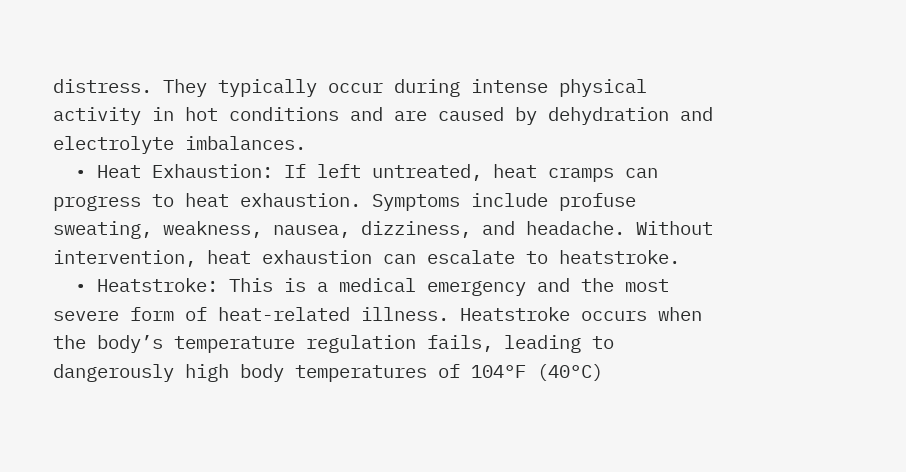distress. They typically occur during intense physical activity in hot conditions and are caused by dehydration and electrolyte imbalances.
  • Heat Exhaustion: If left untreated, heat cramps can progress to heat exhaustion. Symptoms include profuse sweating, weakness, nausea, dizziness, and headache. Without intervention, heat exhaustion can escalate to heatstroke.
  • Heatstroke: This is a medical emergency and the most severe form of heat-related illness. Heatstroke occurs when the body’s temperature regulation fails, leading to dangerously high body temperatures of 104°F (40°C)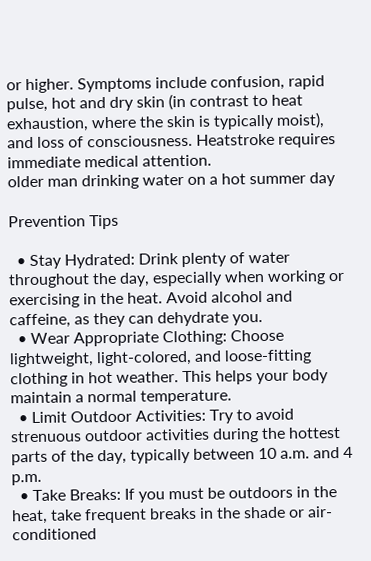or higher. Symptoms include confusion, rapid pulse, hot and dry skin (in contrast to heat exhaustion, where the skin is typically moist), and loss of consciousness. Heatstroke requires immediate medical attention.
older man drinking water on a hot summer day

Prevention Tips

  • Stay Hydrated: Drink plenty of water throughout the day, especially when working or exercising in the heat. Avoid alcohol and caffeine, as they can dehydrate you.
  • Wear Appropriate Clothing: Choose lightweight, light-colored, and loose-fitting clothing in hot weather. This helps your body maintain a normal temperature.
  • Limit Outdoor Activities: Try to avoid strenuous outdoor activities during the hottest parts of the day, typically between 10 a.m. and 4 p.m.
  • Take Breaks: If you must be outdoors in the heat, take frequent breaks in the shade or air-conditioned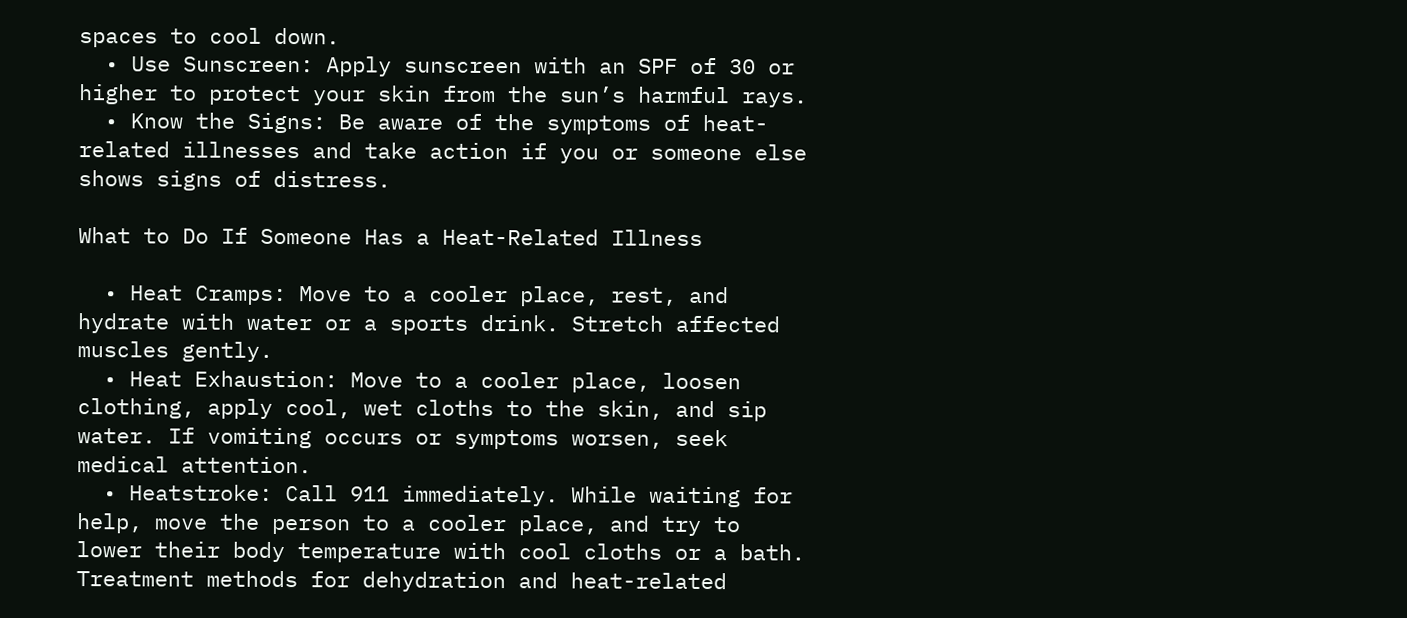spaces to cool down.
  • Use Sunscreen: Apply sunscreen with an SPF of 30 or higher to protect your skin from the sun’s harmful rays.
  • Know the Signs: Be aware of the symptoms of heat-related illnesses and take action if you or someone else shows signs of distress.

What to Do If Someone Has a Heat-Related Illness

  • Heat Cramps: Move to a cooler place, rest, and hydrate with water or a sports drink. Stretch affected muscles gently.
  • Heat Exhaustion: Move to a cooler place, loosen clothing, apply cool, wet cloths to the skin, and sip water. If vomiting occurs or symptoms worsen, seek medical attention.
  • Heatstroke: Call 911 immediately. While waiting for help, move the person to a cooler place, and try to lower their body temperature with cool cloths or a bath.
Treatment methods for dehydration and heat-related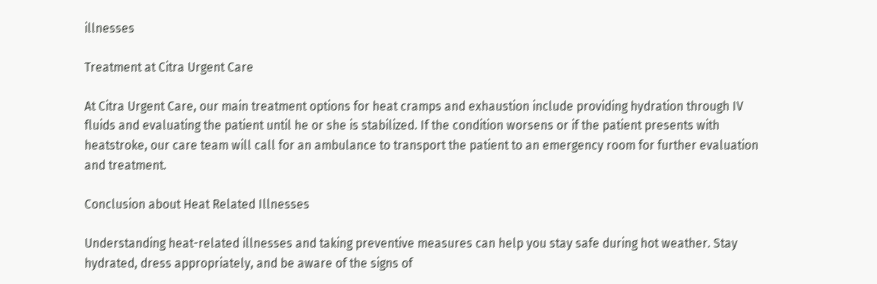illnesses

Treatment at Citra Urgent Care

At Citra Urgent Care, our main treatment options for heat cramps and exhaustion include providing hydration through IV fluids and evaluating the patient until he or she is stabilized. If the condition worsens or if the patient presents with heatstroke, our care team will call for an ambulance to transport the patient to an emergency room for further evaluation and treatment.

Conclusion about Heat Related Illnesses

Understanding heat-related illnesses and taking preventive measures can help you stay safe during hot weather. Stay hydrated, dress appropriately, and be aware of the signs of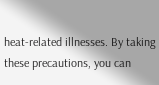heat-related illnesses. By taking these precautions, you can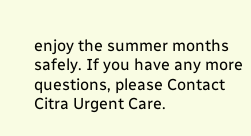enjoy the summer months safely. If you have any more questions, please Contact Citra Urgent Care.